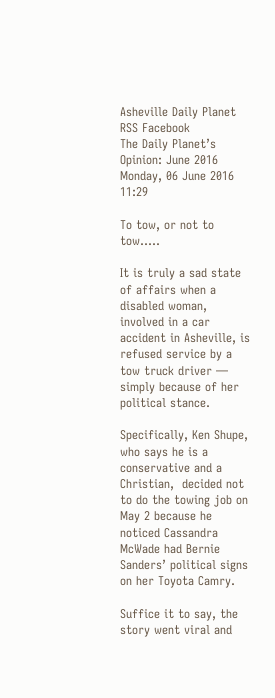Asheville Daily Planet
RSS Facebook
The Daily Planet’s Opinion: June 2016
Monday, 06 June 2016 11:29

To tow, or not to tow.....

It is truly a sad state of affairs when a disabled woman, involved in a car accident in Asheville, is refused service by a tow truck driver — simply because of her political stance.

Specifically, Ken Shupe, who says he is a conservative and a Christian,  decided not to do the towing job on May 2 because he noticed Cassandra McWade had Bernie Sanders’ political signs on her Toyota Camry.

Suffice it to say, the story went viral and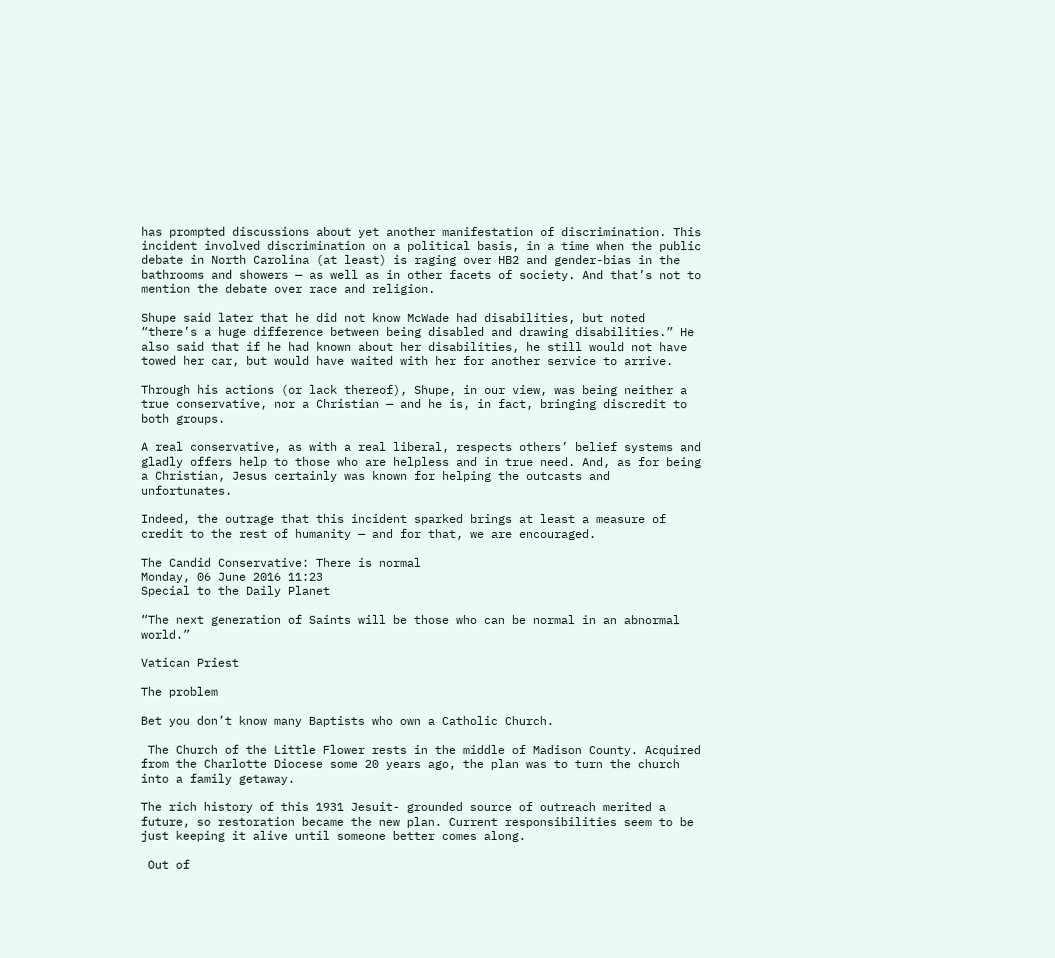has prompted discussions about yet another manifestation of discrimination. This incident involved discrimination on a political basis, in a time when the public debate in North Carolina (at least) is raging over HB2 and gender-bias in the bathrooms and showers — as well as in other facets of society. And that’s not to mention the debate over race and religion.

Shupe said later that he did not know McWade had disabilities, but noted “there’s a huge difference between being disabled and drawing disabilities.” He also said that if he had known about her disabilities, he still would not have towed her car, but would have waited with her for another service to arrive.

Through his actions (or lack thereof), Shupe, in our view, was being neither a true conservative, nor a Christian — and he is, in fact, bringing discredit to both groups.

A real conservative, as with a real liberal, respects others’ belief systems and gladly offers help to those who are helpless and in true need. And, as for being a Christian, Jesus certainly was known for helping the outcasts and unfortunates.

Indeed, the outrage that this incident sparked brings at least a measure of credit to the rest of humanity — and for that, we are encouraged.

The Candid Conservative: There is normal
Monday, 06 June 2016 11:23
Special to the Daily Planet

“The next generation of Saints will be those who can be normal in an abnormal world.”

Vatican Priest

The problem

Bet you don’t know many Baptists who own a Catholic Church.

 The Church of the Little Flower rests in the middle of Madison County. Acquired from the Charlotte Diocese some 20 years ago, the plan was to turn the church into a family getaway.

The rich history of this 1931 Jesuit- grounded source of outreach merited a future, so restoration became the new plan. Current responsibilities seem to be just keeping it alive until someone better comes along.

 Out of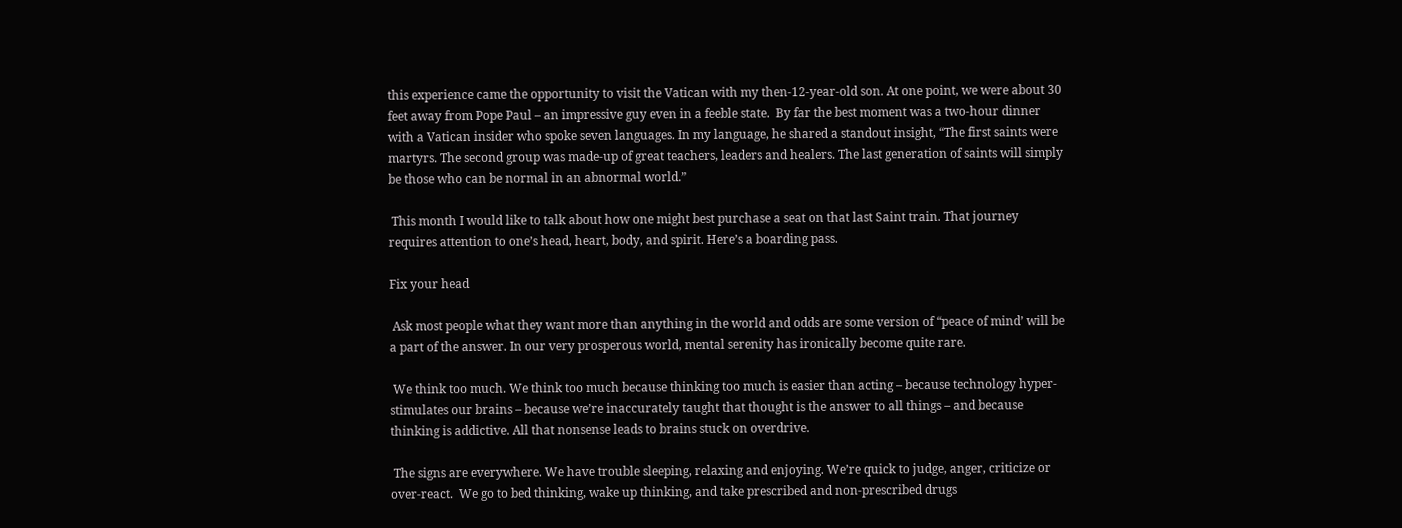this experience came the opportunity to visit the Vatican with my then-12-year-old son. At one point, we were about 30 feet away from Pope Paul – an impressive guy even in a feeble state.  By far the best moment was a two-hour dinner with a Vatican insider who spoke seven languages. In my language, he shared a standout insight, “The first saints were martyrs. The second group was made-up of great teachers, leaders and healers. The last generation of saints will simply be those who can be normal in an abnormal world.”

 This month I would like to talk about how one might best purchase a seat on that last Saint train. That journey requires attention to one’s head, heart, body, and spirit. Here’s a boarding pass.

Fix your head

 Ask most people what they want more than anything in the world and odds are some version of “peace of mind’ will be a part of the answer. In our very prosperous world, mental serenity has ironically become quite rare.

 We think too much. We think too much because thinking too much is easier than acting – because technology hyper-stimulates our brains – because we’re inaccurately taught that thought is the answer to all things – and because thinking is addictive. All that nonsense leads to brains stuck on overdrive.

 The signs are everywhere. We have trouble sleeping, relaxing and enjoying. We’re quick to judge, anger, criticize or over-react.  We go to bed thinking, wake up thinking, and take prescribed and non-prescribed drugs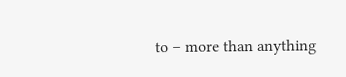to – more than anything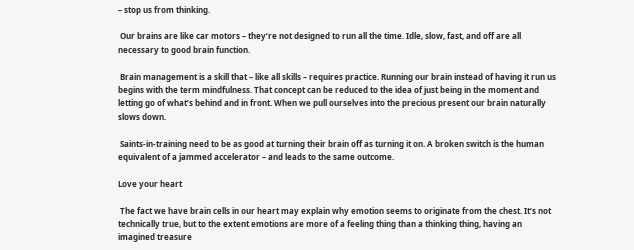– stop us from thinking.

 Our brains are like car motors – they’re not designed to run all the time. Idle, slow, fast, and off are all necessary to good brain function.

 Brain management is a skill that – like all skills – requires practice. Running our brain instead of having it run us begins with the term mindfulness. That concept can be reduced to the idea of just being in the moment and letting go of what’s behind and in front. When we pull ourselves into the precious present our brain naturally slows down.

 Saints-in-training need to be as good at turning their brain off as turning it on. A broken switch is the human equivalent of a jammed accelerator – and leads to the same outcome.

Love your heart

 The fact we have brain cells in our heart may explain why emotion seems to originate from the chest. It’s not technically true, but to the extent emotions are more of a feeling thing than a thinking thing, having an imagined treasure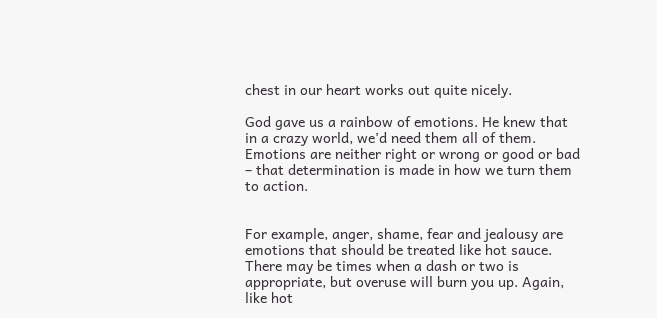chest in our heart works out quite nicely.

God gave us a rainbow of emotions. He knew that in a crazy world, we’d need them all of them.  Emotions are neither right or wrong or good or bad – that determination is made in how we turn them to action.


For example, anger, shame, fear and jealousy are emotions that should be treated like hot sauce. There may be times when a dash or two is appropriate, but overuse will burn you up. Again, like hot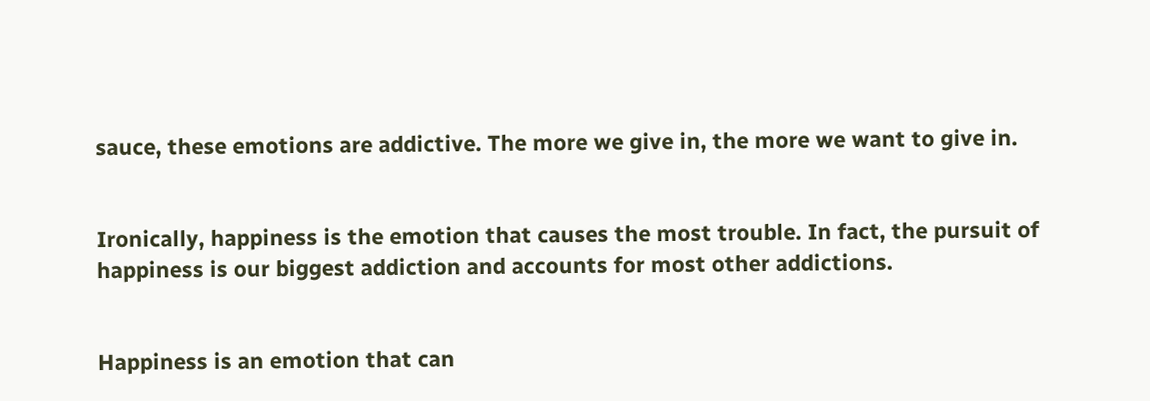sauce, these emotions are addictive. The more we give in, the more we want to give in.


Ironically, happiness is the emotion that causes the most trouble. In fact, the pursuit of happiness is our biggest addiction and accounts for most other addictions.


Happiness is an emotion that can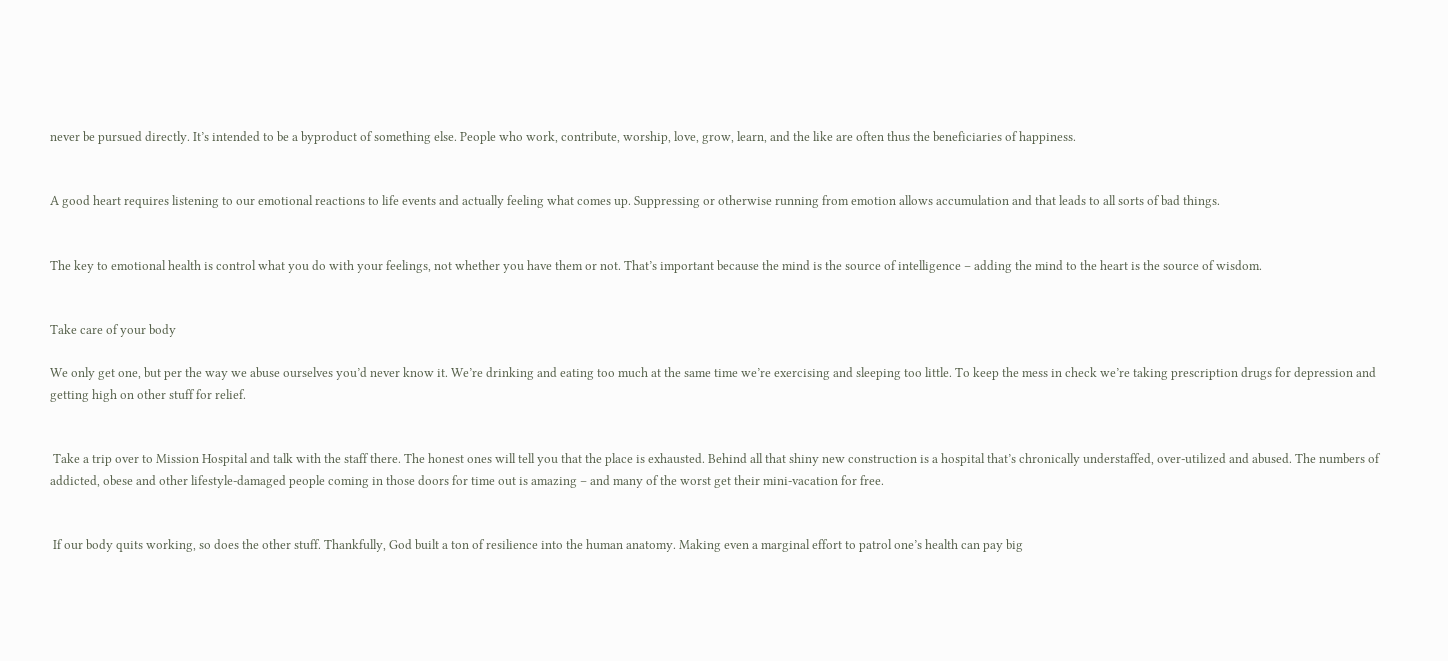never be pursued directly. It’s intended to be a byproduct of something else. People who work, contribute, worship, love, grow, learn, and the like are often thus the beneficiaries of happiness.


A good heart requires listening to our emotional reactions to life events and actually feeling what comes up. Suppressing or otherwise running from emotion allows accumulation and that leads to all sorts of bad things.


The key to emotional health is control what you do with your feelings, not whether you have them or not. That’s important because the mind is the source of intelligence – adding the mind to the heart is the source of wisdom.


Take care of your body

We only get one, but per the way we abuse ourselves you’d never know it. We’re drinking and eating too much at the same time we’re exercising and sleeping too little. To keep the mess in check we’re taking prescription drugs for depression and getting high on other stuff for relief.


 Take a trip over to Mission Hospital and talk with the staff there. The honest ones will tell you that the place is exhausted. Behind all that shiny new construction is a hospital that’s chronically understaffed, over-utilized and abused. The numbers of addicted, obese and other lifestyle-damaged people coming in those doors for time out is amazing – and many of the worst get their mini-vacation for free.


 If our body quits working, so does the other stuff. Thankfully, God built a ton of resilience into the human anatomy. Making even a marginal effort to patrol one’s health can pay big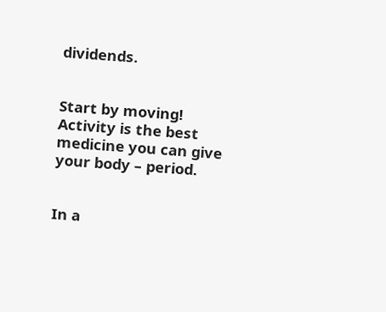dividends.


Start by moving! Activity is the best medicine you can give your body – period.


In a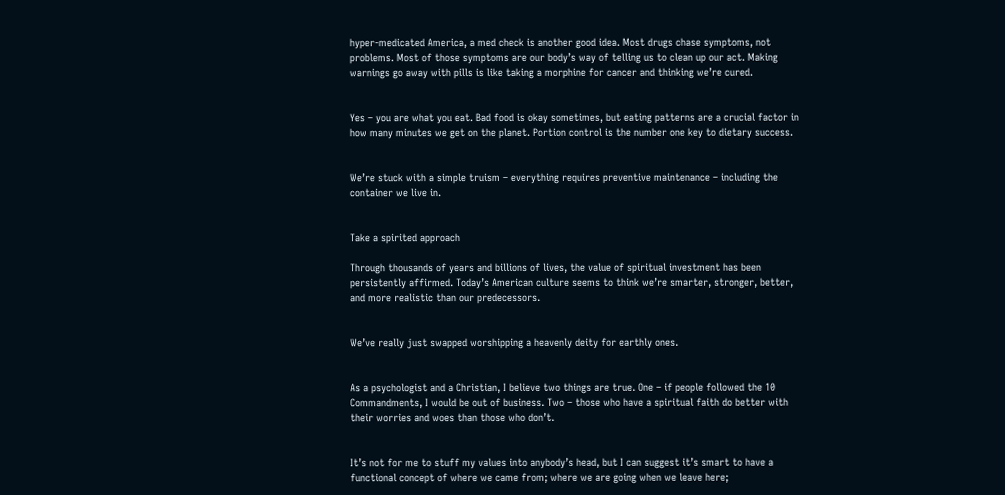hyper-medicated America, a med check is another good idea. Most drugs chase symptoms, not problems. Most of those symptoms are our body’s way of telling us to clean up our act. Making warnings go away with pills is like taking a morphine for cancer and thinking we’re cured.


Yes – you are what you eat. Bad food is okay sometimes, but eating patterns are a crucial factor in how many minutes we get on the planet. Portion control is the number one key to dietary success.


We’re stuck with a simple truism – everything requires preventive maintenance – including the container we live in.


Take a spirited approach

Through thousands of years and billions of lives, the value of spiritual investment has been persistently affirmed. Today’s American culture seems to think we’re smarter, stronger, better, and more realistic than our predecessors.


We’ve really just swapped worshipping a heavenly deity for earthly ones.


As a psychologist and a Christian, I believe two things are true. One – if people followed the 10 Commandments, I would be out of business. Two – those who have a spiritual faith do better with their worries and woes than those who don’t.


It’s not for me to stuff my values into anybody’s head, but I can suggest it’s smart to have a functional concept of where we came from; where we are going when we leave here;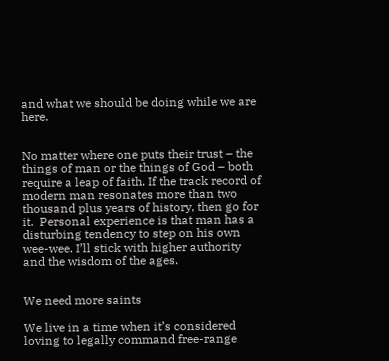and what we should be doing while we are here.


No matter where one puts their trust – the things of man or the things of God – both require a leap of faith. If the track record of modern man resonates more than two thousand plus years of history, then go for it.  Personal experience is that man has a disturbing tendency to step on his own wee-wee. I’ll stick with higher authority and the wisdom of the ages.


We need more saints

We live in a time when it’s considered loving to legally command free-range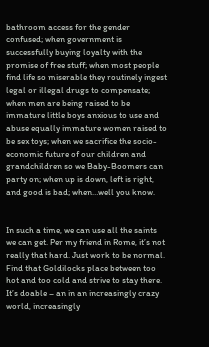bathroom access for the gender confused; when government is successfully buying loyalty with the promise of free stuff; when most people find life so miserable they routinely ingest legal or illegal drugs to compensate; when men are being raised to be immature little boys anxious to use and abuse equally immature women raised to be sex toys; when we sacrifice the socio-economic future of our children and grandchildren so we Baby-Boomers can party on; when up is down, left is right, and good is bad; when…well you know.


In such a time, we can use all the saints we can get. Per my friend in Rome, it’s not really that hard. Just work to be normal. Find that Goldilocks place between too hot and too cold and strive to stay there. It’s doable – an in an increasingly crazy world, increasingly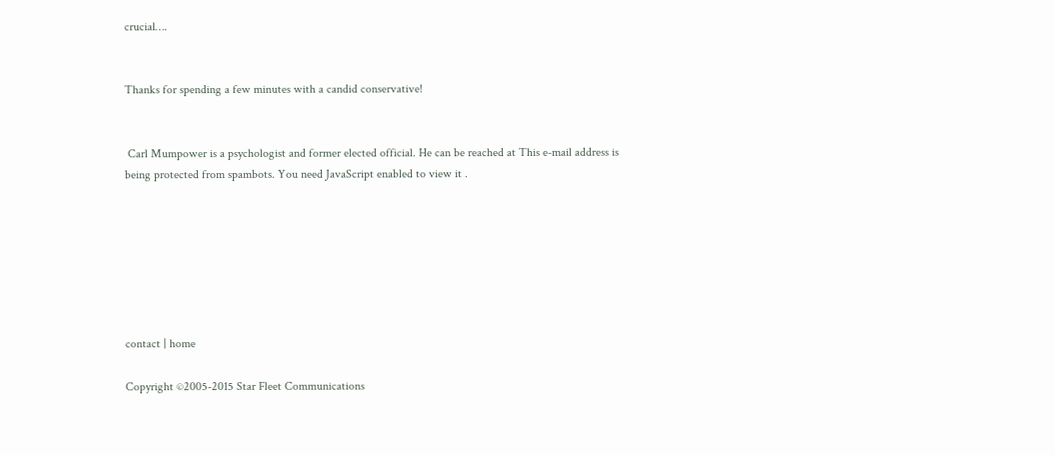crucial….


Thanks for spending a few minutes with a candid conservative!


 Carl Mumpower is a psychologist and former elected official. He can be reached at This e-mail address is being protected from spambots. You need JavaScript enabled to view it .







contact | home

Copyright ©2005-2015 Star Fleet Communications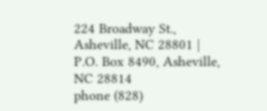224 Broadway St., Asheville, NC 28801 | P.O. Box 8490, Asheville, NC 28814
phone (828)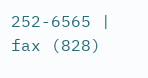252-6565 | fax (828)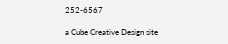252-6567

a Cube Creative Design site